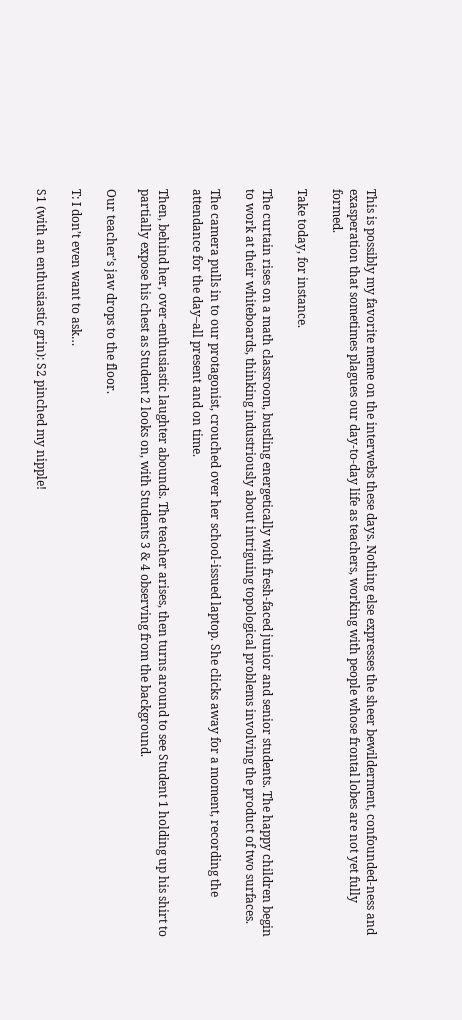This is possibly my favorite meme on the interwebs these days. Nothing else expresses the sheer bewilderment, confounded-ness and exasperation that sometimes plagues our day-to-day life as teachers, working with people whose frontal lobes are not yet fully formed.

Take today, for instance.

The curtain rises on a math classroom, bustling energetically with fresh-faced junior and senior students. The happy children begin to work at their whiteboards, thinking industriously about intriguing topological problems involving the product of two surfaces.

The camera pulls in to our protagonist, crouched over her school-issued laptop. She clicks away for a moment, recording the attendance for the day–all present and on time.

Then, behind her, over-enthusiastic laughter abounds. The teacher arises, then turns around to see Student 1 holding up his shirt to partially expose his chest as Student 2 looks on, with Students 3 & 4 observing from the background.

Our teacher’s jaw drops to the floor.

T: I don’t even want to ask…

S1 (with an enthusiastic grin): S2 pinched my nipple!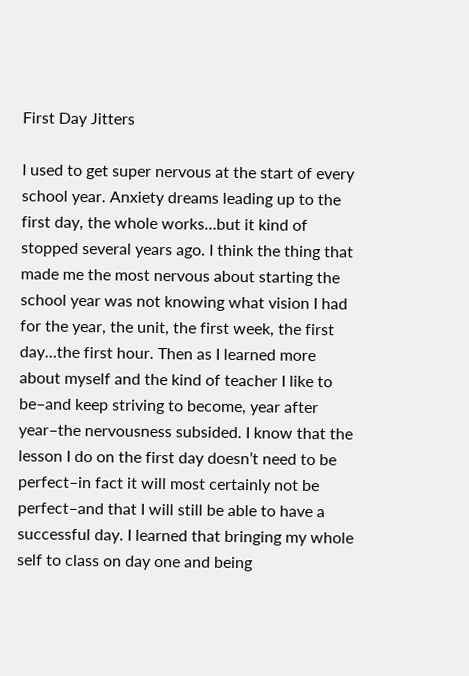First Day Jitters

I used to get super nervous at the start of every school year. Anxiety dreams leading up to the first day, the whole works…but it kind of stopped several years ago. I think the thing that made me the most nervous about starting the school year was not knowing what vision I had for the year, the unit, the first week, the first day…the first hour. Then as I learned more about myself and the kind of teacher I like to be–and keep striving to become, year after year–the nervousness subsided. I know that the lesson I do on the first day doesn’t need to be perfect–in fact it will most certainly not be perfect–and that I will still be able to have a successful day. I learned that bringing my whole self to class on day one and being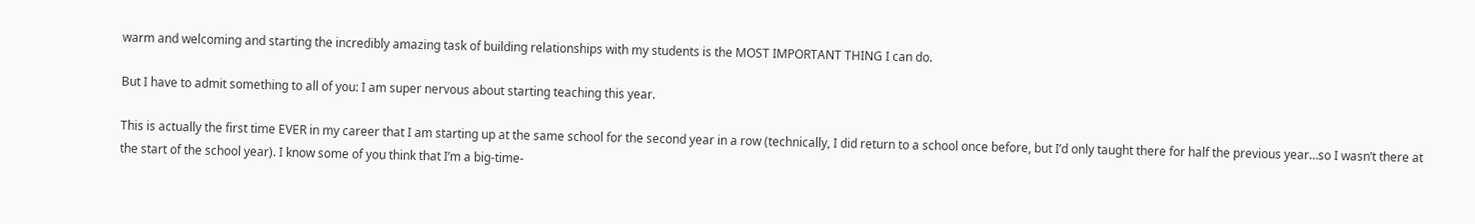warm and welcoming and starting the incredibly amazing task of building relationships with my students is the MOST IMPORTANT THING I can do.

But I have to admit something to all of you: I am super nervous about starting teaching this year.

This is actually the first time EVER in my career that I am starting up at the same school for the second year in a row (technically, I did return to a school once before, but I’d only taught there for half the previous year…so I wasn’t there at the start of the school year). I know some of you think that I’m a big-time-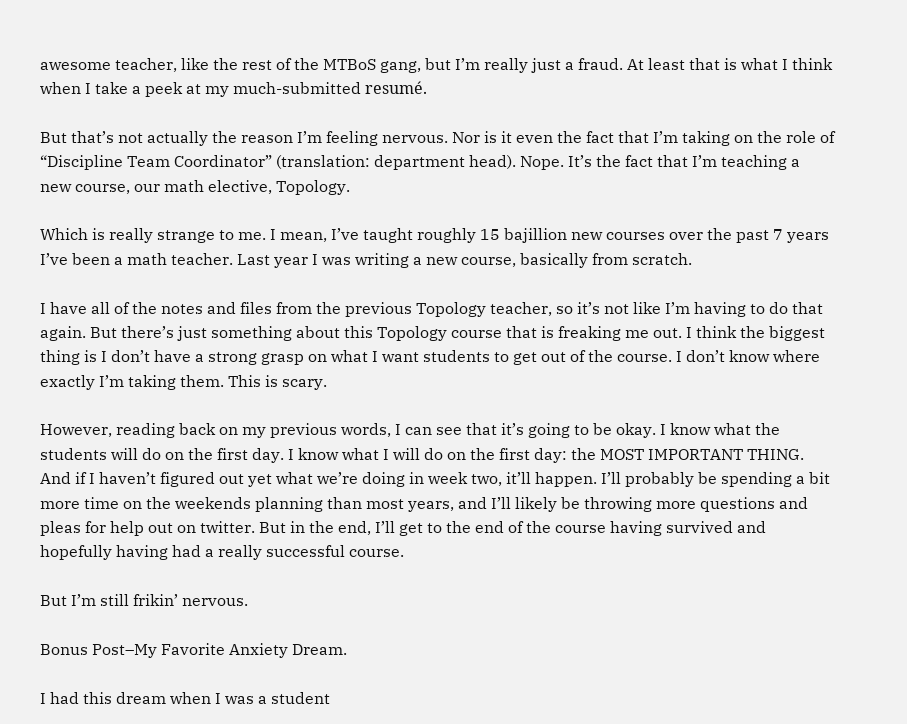awesome teacher, like the rest of the MTBoS gang, but I’m really just a fraud. At least that is what I think when I take a peek at my much-submitted resumé.

But that’s not actually the reason I’m feeling nervous. Nor is it even the fact that I’m taking on the role of “Discipline Team Coordinator” (translation: department head). Nope. It’s the fact that I’m teaching a new course, our math elective, Topology.

Which is really strange to me. I mean, I’ve taught roughly 15 bajillion new courses over the past 7 years I’ve been a math teacher. Last year I was writing a new course, basically from scratch.

I have all of the notes and files from the previous Topology teacher, so it’s not like I’m having to do that again. But there’s just something about this Topology course that is freaking me out. I think the biggest thing is I don’t have a strong grasp on what I want students to get out of the course. I don’t know where exactly I’m taking them. This is scary.

However, reading back on my previous words, I can see that it’s going to be okay. I know what the students will do on the first day. I know what I will do on the first day: the MOST IMPORTANT THING. And if I haven’t figured out yet what we’re doing in week two, it’ll happen. I’ll probably be spending a bit more time on the weekends planning than most years, and I’ll likely be throwing more questions and pleas for help out on twitter. But in the end, I’ll get to the end of the course having survived and hopefully having had a really successful course.

But I’m still frikin’ nervous.

Bonus Post–My Favorite Anxiety Dream.

I had this dream when I was a student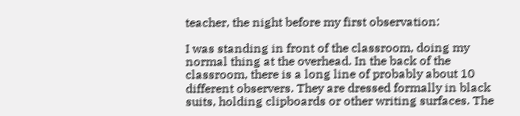teacher, the night before my first observation:

I was standing in front of the classroom, doing my normal thing at the overhead. In the back of the classroom, there is a long line of probably about 10 different observers. They are dressed formally in black suits, holding clipboards or other writing surfaces. The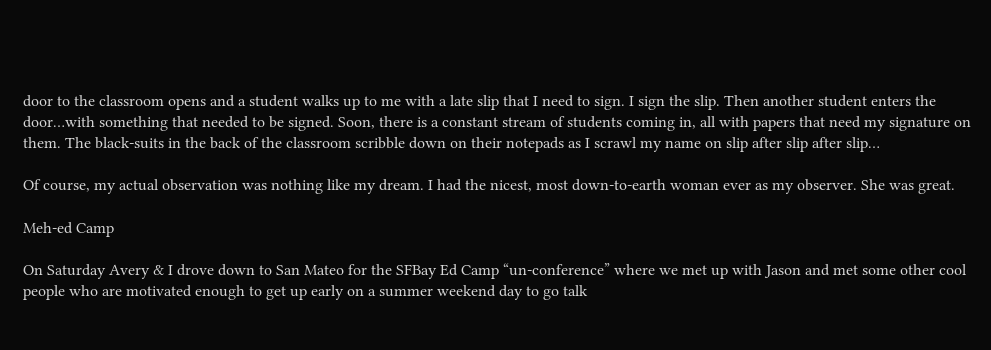door to the classroom opens and a student walks up to me with a late slip that I need to sign. I sign the slip. Then another student enters the door…with something that needed to be signed. Soon, there is a constant stream of students coming in, all with papers that need my signature on them. The black-suits in the back of the classroom scribble down on their notepads as I scrawl my name on slip after slip after slip…

Of course, my actual observation was nothing like my dream. I had the nicest, most down-to-earth woman ever as my observer. She was great.

Meh-ed Camp

On Saturday Avery & I drove down to San Mateo for the SFBay Ed Camp “un-conference” where we met up with Jason and met some other cool people who are motivated enough to get up early on a summer weekend day to go talk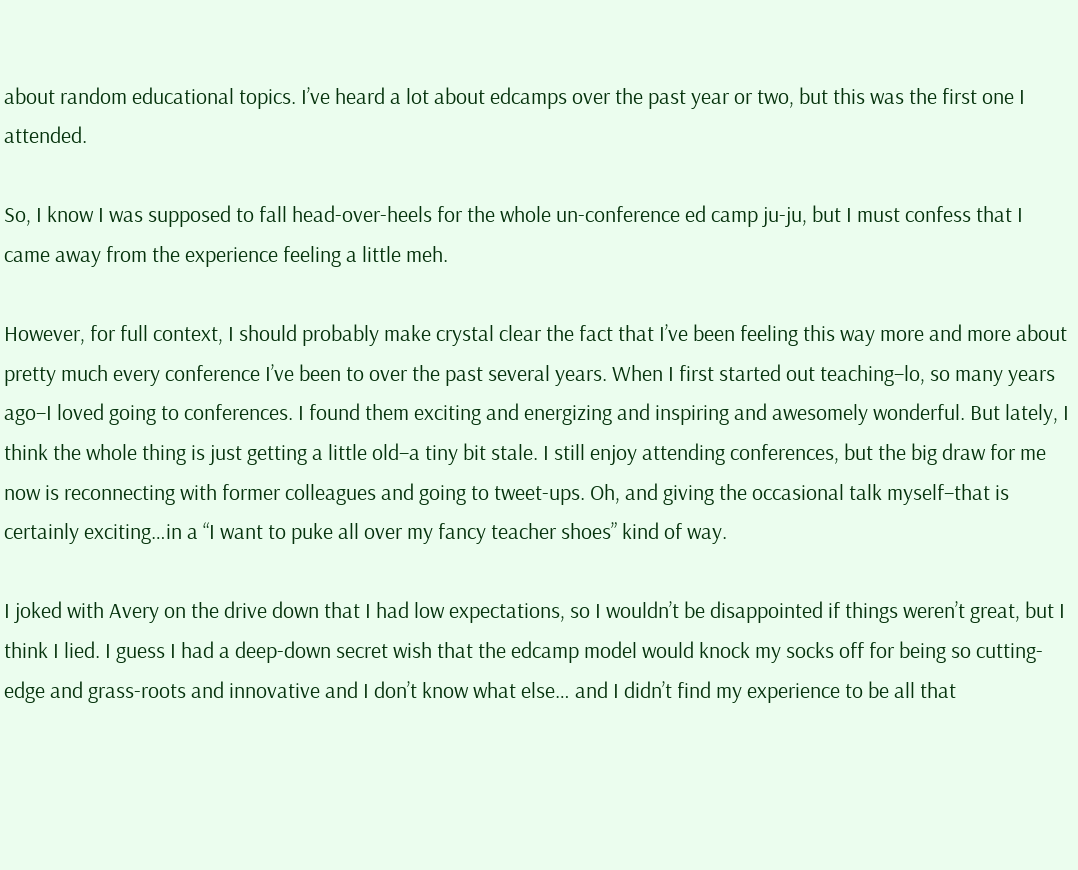about random educational topics. I’ve heard a lot about edcamps over the past year or two, but this was the first one I attended.

So, I know I was supposed to fall head-over-heels for the whole un-conference ed camp ju-ju, but I must confess that I came away from the experience feeling a little meh.

However, for full context, I should probably make crystal clear the fact that I’ve been feeling this way more and more about pretty much every conference I’ve been to over the past several years. When I first started out teaching–lo, so many years ago–I loved going to conferences. I found them exciting and energizing and inspiring and awesomely wonderful. But lately, I think the whole thing is just getting a little old–a tiny bit stale. I still enjoy attending conferences, but the big draw for me now is reconnecting with former colleagues and going to tweet-ups. Oh, and giving the occasional talk myself–that is certainly exciting…in a “I want to puke all over my fancy teacher shoes” kind of way.

I joked with Avery on the drive down that I had low expectations, so I wouldn’t be disappointed if things weren’t great, but I think I lied. I guess I had a deep-down secret wish that the edcamp model would knock my socks off for being so cutting-edge and grass-roots and innovative and I don’t know what else… and I didn’t find my experience to be all that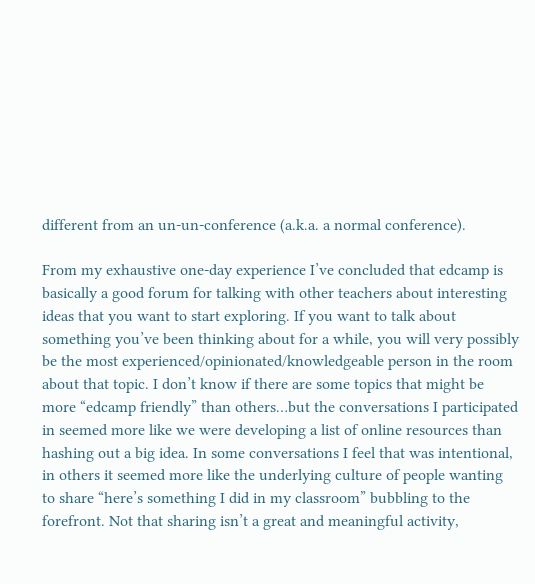different from an un-un-conference (a.k.a. a normal conference).

From my exhaustive one-day experience I’ve concluded that edcamp is basically a good forum for talking with other teachers about interesting ideas that you want to start exploring. If you want to talk about something you’ve been thinking about for a while, you will very possibly be the most experienced/opinionated/knowledgeable person in the room about that topic. I don’t know if there are some topics that might be more “edcamp friendly” than others…but the conversations I participated in seemed more like we were developing a list of online resources than hashing out a big idea. In some conversations I feel that was intentional, in others it seemed more like the underlying culture of people wanting to share “here’s something I did in my classroom” bubbling to the forefront. Not that sharing isn’t a great and meaningful activity,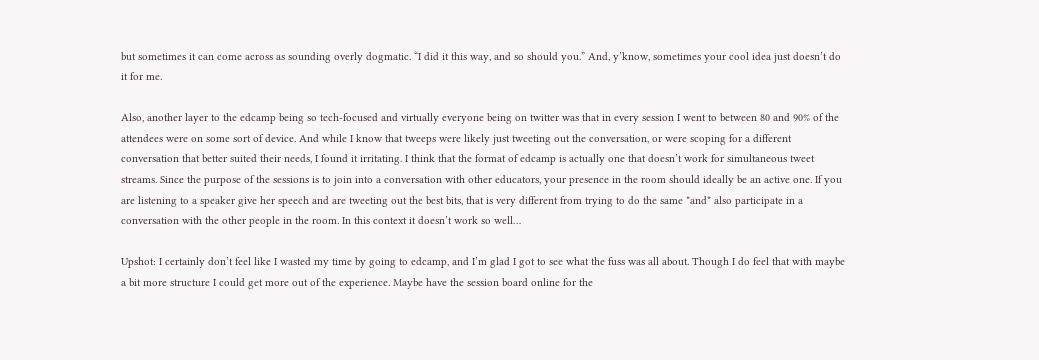but sometimes it can come across as sounding overly dogmatic. “I did it this way, and so should you.” And, y’know, sometimes your cool idea just doesn’t do it for me.

Also, another layer to the edcamp being so tech-focused and virtually everyone being on twitter was that in every session I went to between 80 and 90% of the attendees were on some sort of device. And while I know that tweeps were likely just tweeting out the conversation, or were scoping for a different conversation that better suited their needs, I found it irritating. I think that the format of edcamp is actually one that doesn’t work for simultaneous tweet streams. Since the purpose of the sessions is to join into a conversation with other educators, your presence in the room should ideally be an active one. If you are listening to a speaker give her speech and are tweeting out the best bits, that is very different from trying to do the same *and* also participate in a conversation with the other people in the room. In this context it doesn’t work so well…

Upshot: I certainly don’t feel like I wasted my time by going to edcamp, and I’m glad I got to see what the fuss was all about. Though I do feel that with maybe a bit more structure I could get more out of the experience. Maybe have the session board online for the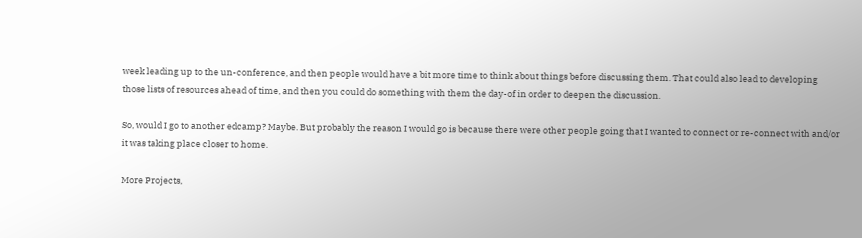week leading up to the un-conference, and then people would have a bit more time to think about things before discussing them. That could also lead to developing those lists of resources ahead of time, and then you could do something with them the day-of in order to deepen the discussion.

So, would I go to another edcamp? Maybe. But probably the reason I would go is because there were other people going that I wanted to connect or re-connect with and/or it was taking place closer to home.

More Projects,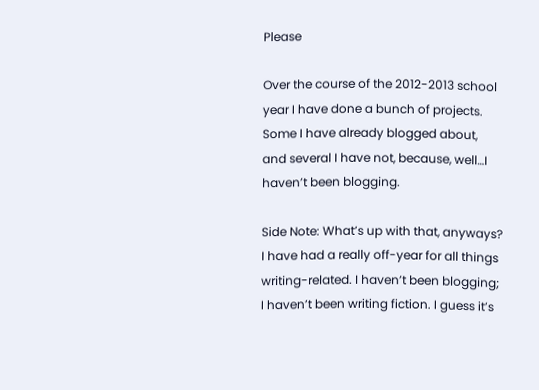Please

Over the course of the 2012-2013 school year I have done a bunch of projects. Some I have already blogged about, and several I have not, because, well…I haven’t been blogging.

Side Note: What’s up with that, anyways? I have had a really off-year for all things writing-related. I haven’t been blogging; I haven’t been writing fiction. I guess it’s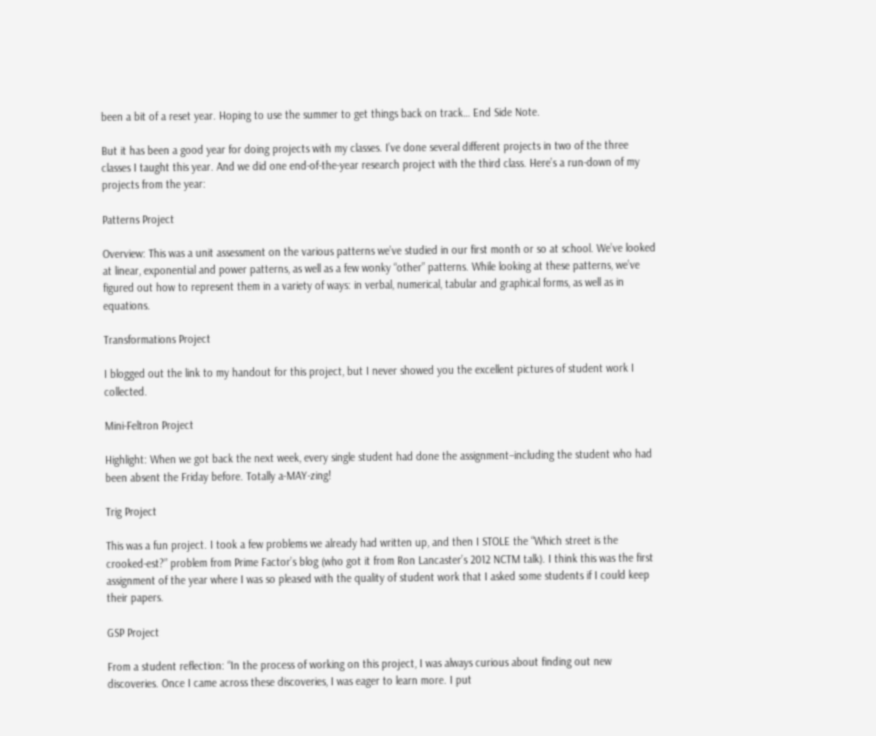been a bit of a reset year. Hoping to use the summer to get things back on track… End Side Note.

But it has been a good year for doing projects with my classes. I’ve done several different projects in two of the three classes I taught this year. And we did one end-of-the-year research project with the third class. Here’s a run-down of my projects from the year:

Patterns Project

Overview: This was a unit assessment on the various patterns we’ve studied in our first month or so at school. We’ve looked at linear, exponential and power patterns, as well as a few wonky “other” patterns. While looking at these patterns, we’ve figured out how to represent them in a variety of ways: in verbal, numerical, tabular and graphical forms, as well as in equations.

Transformations Project

I blogged out the link to my handout for this project, but I never showed you the excellent pictures of student work I collected.

Mini-Feltron Project

Highlight: When we got back the next week, every single student had done the assignment–including the student who had been absent the Friday before. Totally a-MAY-zing!

Trig Project

This was a fun project. I took a few problems we already had written up, and then I STOLE the “Which street is the crooked-est?” problem from Prime Factor’s blog (who got it from Ron Lancaster’s 2012 NCTM talk). I think this was the first assignment of the year where I was so pleased with the quality of student work that I asked some students if I could keep their papers.

GSP Project

From a student reflection: “In the process of working on this project, I was always curious about finding out new discoveries. Once I came across these discoveries, I was eager to learn more. I put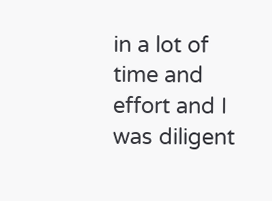in a lot of time and effort and I was diligent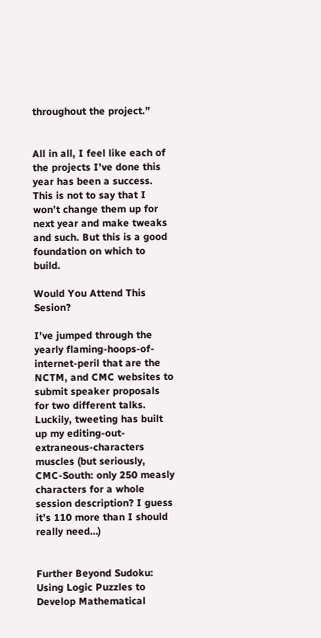throughout the project.”


All in all, I feel like each of the projects I’ve done this year has been a success. This is not to say that I won’t change them up for next year and make tweaks and such. But this is a good foundation on which to build.

Would You Attend This Sesion?

I’ve jumped through the yearly flaming-hoops-of-internet-peril that are the NCTM, and CMC websites to submit speaker proposals for two different talks. Luckily, tweeting has built up my editing-out-extraneous-characters muscles (but seriously, CMC-South: only 250 measly characters for a whole session description? I guess it’s 110 more than I should really need…)


Further Beyond Sudoku: Using Logic Puzzles to Develop Mathematical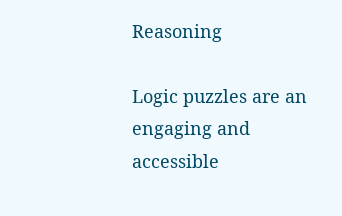Reasoning

Logic puzzles are an engaging and accessible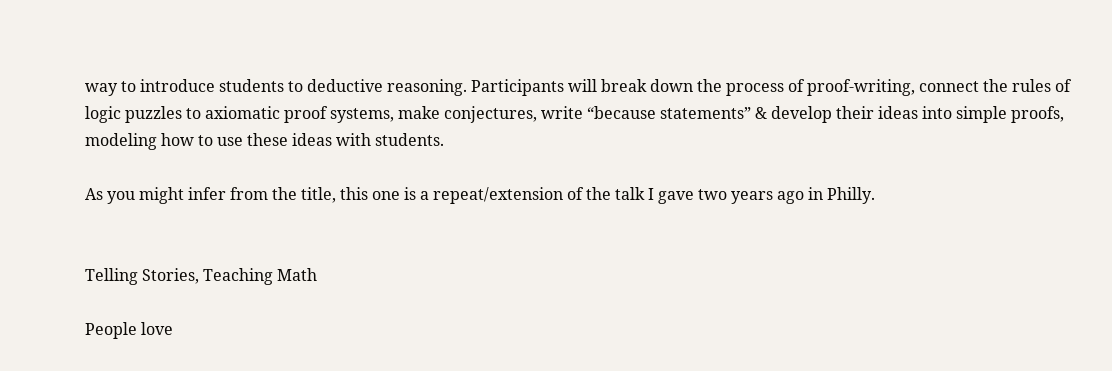way to introduce students to deductive reasoning. Participants will break down the process of proof-writing, connect the rules of logic puzzles to axiomatic proof systems, make conjectures, write “because statements” & develop their ideas into simple proofs, modeling how to use these ideas with students.

As you might infer from the title, this one is a repeat/extension of the talk I gave two years ago in Philly.


Telling Stories, Teaching Math

People love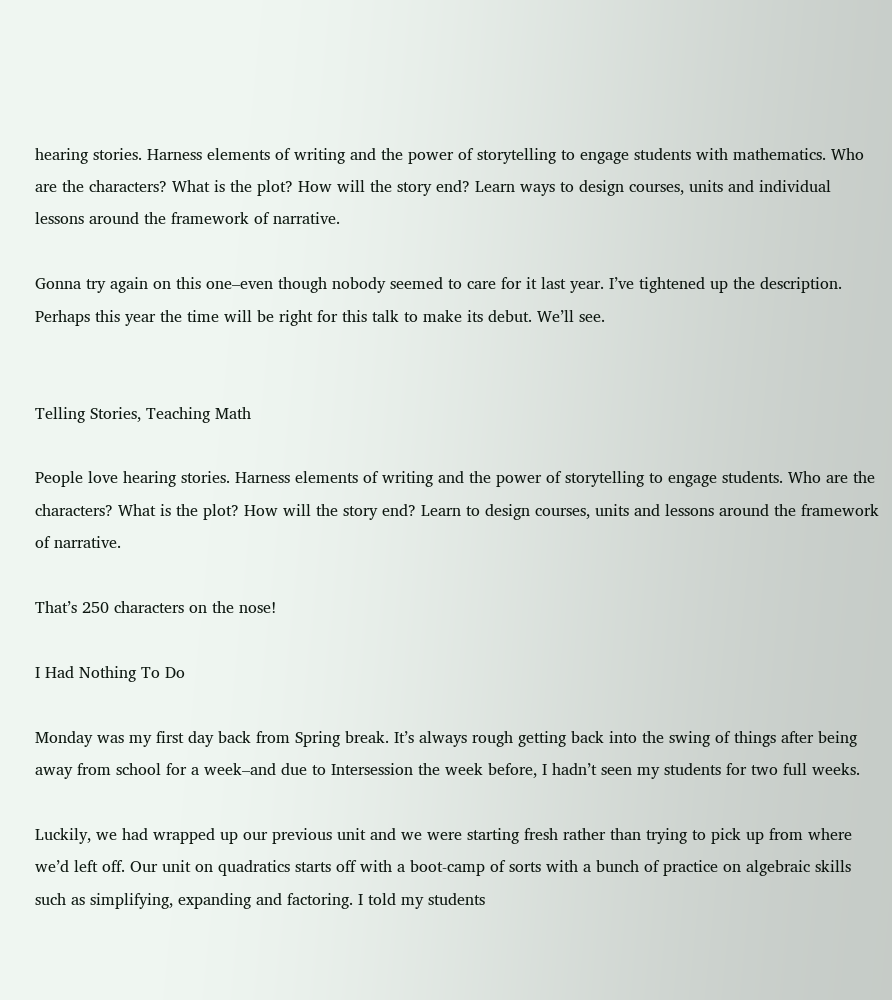hearing stories. Harness elements of writing and the power of storytelling to engage students with mathematics. Who are the characters? What is the plot? How will the story end? Learn ways to design courses, units and individual lessons around the framework of narrative.

Gonna try again on this one–even though nobody seemed to care for it last year. I’ve tightened up the description. Perhaps this year the time will be right for this talk to make its debut. We’ll see.


Telling Stories, Teaching Math

People love hearing stories. Harness elements of writing and the power of storytelling to engage students. Who are the characters? What is the plot? How will the story end? Learn to design courses, units and lessons around the framework of narrative.

That’s 250 characters on the nose!

I Had Nothing To Do

Monday was my first day back from Spring break. It’s always rough getting back into the swing of things after being away from school for a week–and due to Intersession the week before, I hadn’t seen my students for two full weeks.

Luckily, we had wrapped up our previous unit and we were starting fresh rather than trying to pick up from where we’d left off. Our unit on quadratics starts off with a boot-camp of sorts with a bunch of practice on algebraic skills such as simplifying, expanding and factoring. I told my students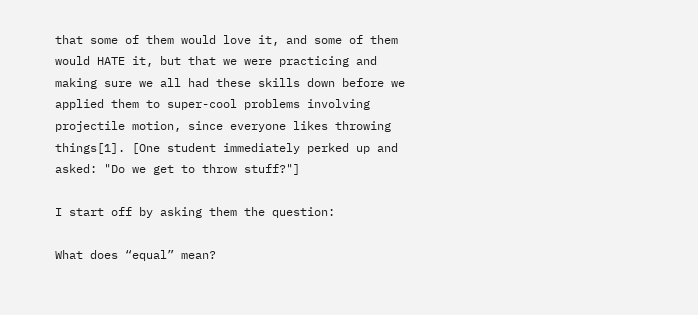that some of them would love it, and some of them would HATE it, but that we were practicing and making sure we all had these skills down before we applied them to super-cool problems involving projectile motion, since everyone likes throwing things[1]. [One student immediately perked up and asked: "Do we get to throw stuff?"]

I start off by asking them the question:

What does “equal” mean?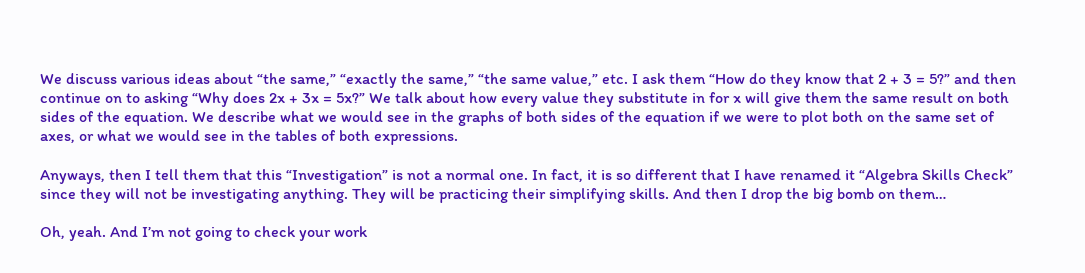We discuss various ideas about “the same,” “exactly the same,” “the same value,” etc. I ask them “How do they know that 2 + 3 = 5?” and then continue on to asking “Why does 2x + 3x = 5x?” We talk about how every value they substitute in for x will give them the same result on both sides of the equation. We describe what we would see in the graphs of both sides of the equation if we were to plot both on the same set of axes, or what we would see in the tables of both expressions.

Anyways, then I tell them that this “Investigation” is not a normal one. In fact, it is so different that I have renamed it “Algebra Skills Check” since they will not be investigating anything. They will be practicing their simplifying skills. And then I drop the big bomb on them…

Oh, yeah. And I’m not going to check your work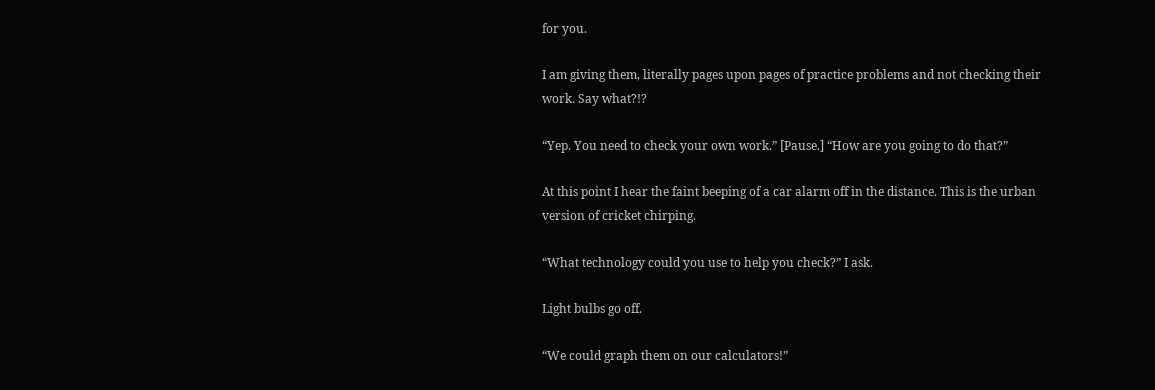for you.

I am giving them, literally pages upon pages of practice problems and not checking their work. Say what?!?

“Yep. You need to check your own work.” [Pause.] “How are you going to do that?”

At this point I hear the faint beeping of a car alarm off in the distance. This is the urban version of cricket chirping.

“What technology could you use to help you check?” I ask.

Light bulbs go off.

“We could graph them on our calculators!”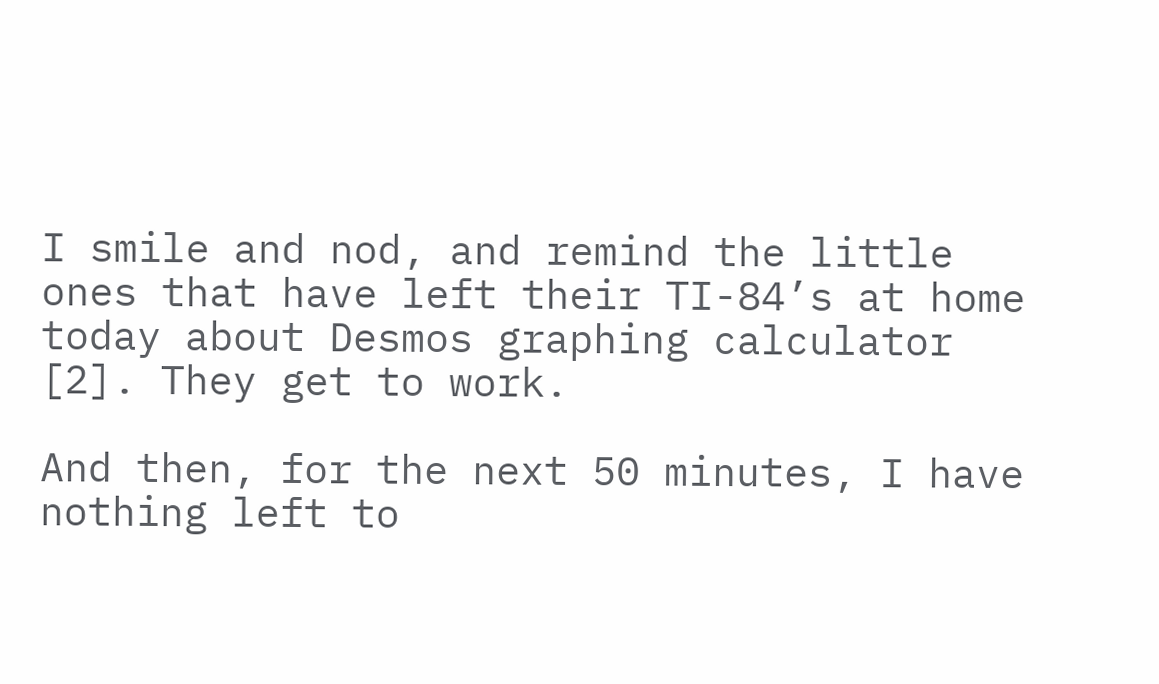I smile and nod, and remind the little ones that have left their TI-84’s at home today about Desmos graphing calculator [2]. They get to work.

And then, for the next 50 minutes, I have nothing left to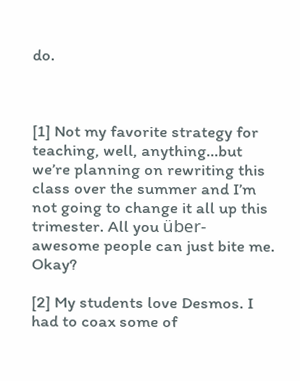do.



[1] Not my favorite strategy for teaching, well, anything…but we’re planning on rewriting this class over the summer and I’m not going to change it all up this trimester. All you über-awesome people can just bite me. Okay?

[2] My students love Desmos. I had to coax some of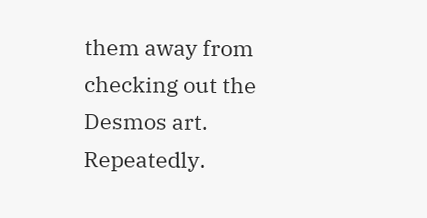them away from checking out the Desmos art. Repeatedly.